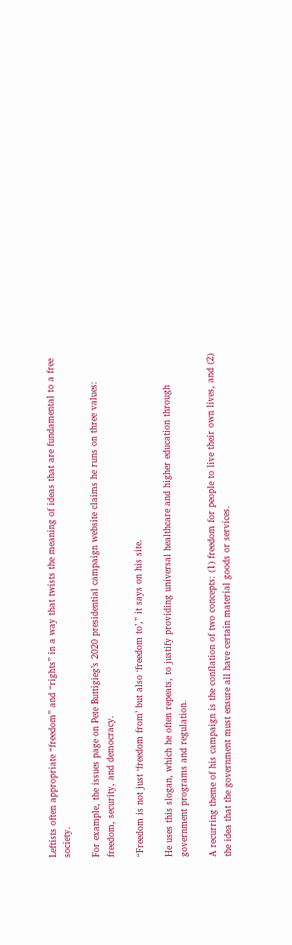Leftists often appropriate “freedom” and “rights” in a way that twists the meaning of ideas that are fundamental to a free society.

For example, the issues page on Pete Buttigieg’s 2020 presidential campaign website claims he runs on three values: freedom, security, and democracy.

“Freedom is not just ‘freedom from’ but also ‘freedom to’,” it says on his site.

He uses this slogan, which he often repeats, to justify providing universal healthcare and higher education through government programs and regulation.

A recurring theme of his campaign is the conflation of two concepts: (1) freedom for people to live their own lives, and (2) the idea that the government must ensure all have certain material goods or services.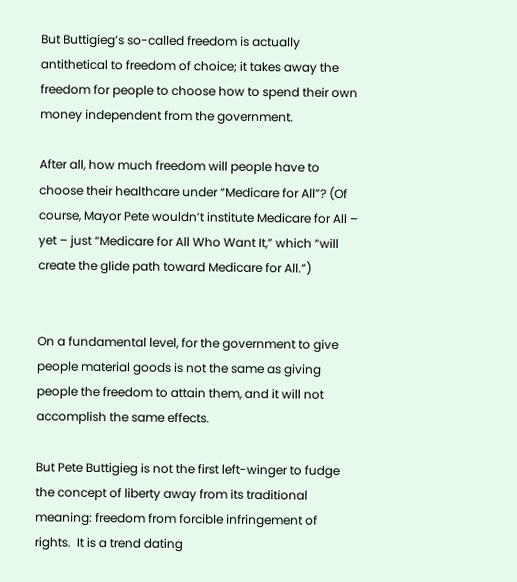But Buttigieg’s so-called freedom is actually antithetical to freedom of choice; it takes away the freedom for people to choose how to spend their own money independent from the government.

After all, how much freedom will people have to choose their healthcare under “Medicare for All”? (Of course, Mayor Pete wouldn’t institute Medicare for All – yet – just “Medicare for All Who Want It,” which “will create the glide path toward Medicare for All.”)


On a fundamental level, for the government to give people material goods is not the same as giving people the freedom to attain them, and it will not accomplish the same effects.

But Pete Buttigieg is not the first left-winger to fudge the concept of liberty away from its traditional meaning: freedom from forcible infringement of rights.  It is a trend dating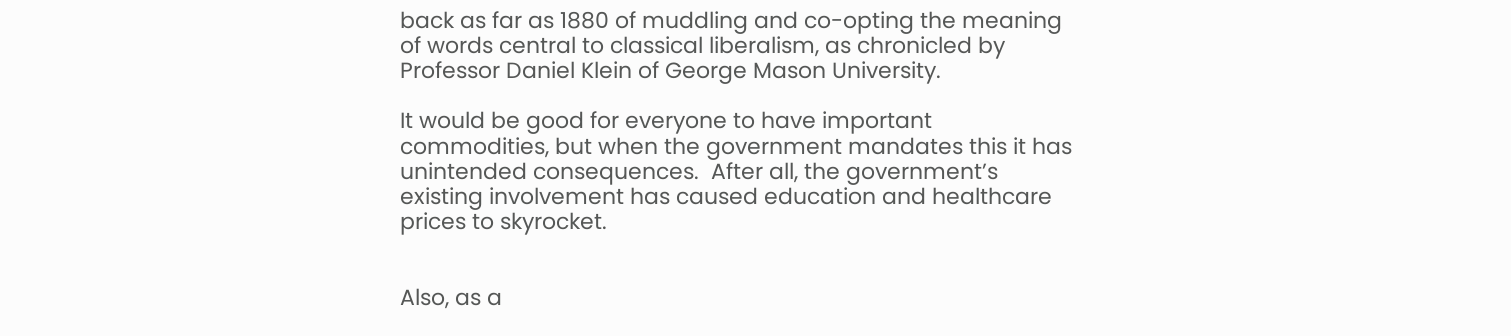back as far as 1880 of muddling and co-opting the meaning of words central to classical liberalism, as chronicled by Professor Daniel Klein of George Mason University.

It would be good for everyone to have important commodities, but when the government mandates this it has unintended consequences.  After all, the government’s existing involvement has caused education and healthcare prices to skyrocket.


Also, as a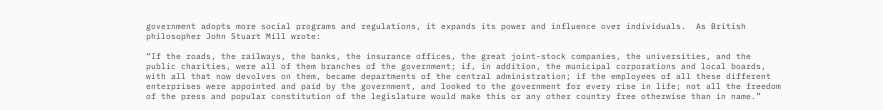government adopts more social programs and regulations, it expands its power and influence over individuals.  As British philosopher John Stuart Mill wrote:

“If the roads, the railways, the banks, the insurance offices, the great joint-stock companies, the universities, and the public charities, were all of them branches of the government; if, in addition, the municipal corporations and local boards, with all that now devolves on them, became departments of the central administration; if the employees of all these different enterprises were appointed and paid by the government, and looked to the government for every rise in life; not all the freedom of the press and popular constitution of the legislature would make this or any other country free otherwise than in name.”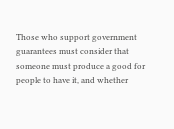Those who support government guarantees must consider that someone must produce a good for people to have it, and whether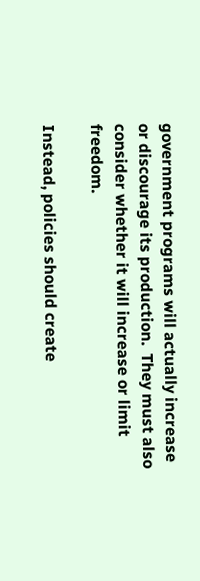government programs will actually increase or discourage its production.  They must also consider whether it will increase or limit freedom.

Instead, policies should create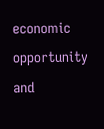economic opportunity and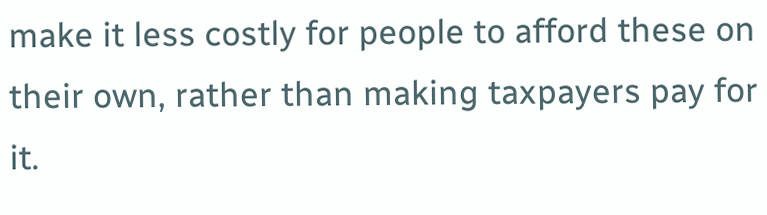make it less costly for people to afford these on their own, rather than making taxpayers pay for it.